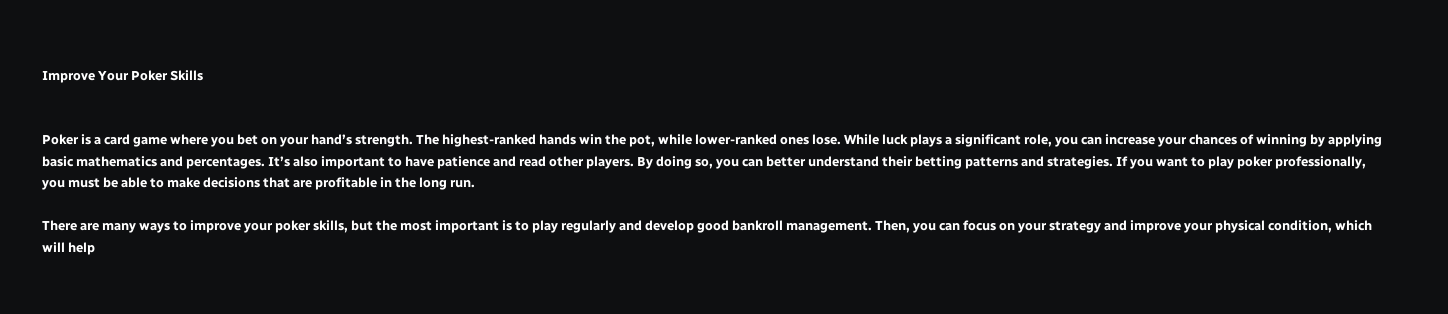Improve Your Poker Skills


Poker is a card game where you bet on your hand’s strength. The highest-ranked hands win the pot, while lower-ranked ones lose. While luck plays a significant role, you can increase your chances of winning by applying basic mathematics and percentages. It’s also important to have patience and read other players. By doing so, you can better understand their betting patterns and strategies. If you want to play poker professionally, you must be able to make decisions that are profitable in the long run.

There are many ways to improve your poker skills, but the most important is to play regularly and develop good bankroll management. Then, you can focus on your strategy and improve your physical condition, which will help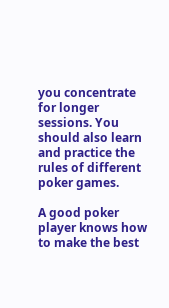you concentrate for longer sessions. You should also learn and practice the rules of different poker games.

A good poker player knows how to make the best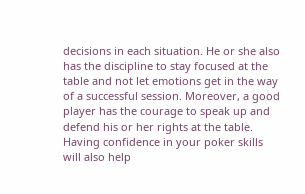decisions in each situation. He or she also has the discipline to stay focused at the table and not let emotions get in the way of a successful session. Moreover, a good player has the courage to speak up and defend his or her rights at the table. Having confidence in your poker skills will also help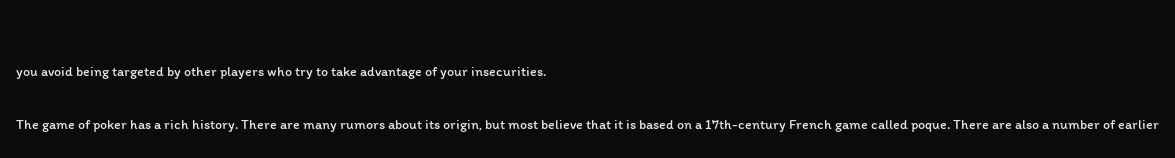you avoid being targeted by other players who try to take advantage of your insecurities.

The game of poker has a rich history. There are many rumors about its origin, but most believe that it is based on a 17th-century French game called poque. There are also a number of earlier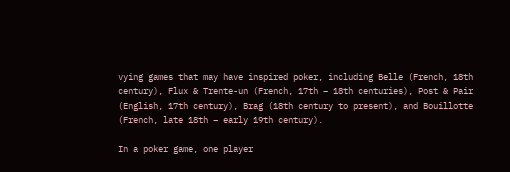vying games that may have inspired poker, including Belle (French, 18th century), Flux & Trente-un (French, 17th – 18th centuries), Post & Pair (English, 17th century), Brag (18th century to present), and Bouillotte (French, late 18th – early 19th century).

In a poker game, one player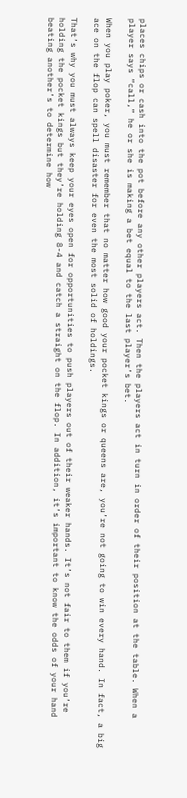places chips or cash into the pot before any other players act. Then the players act in turn in order of their position at the table. When a player says “call,” he or she is making a bet equal to the last player’s bet.

When you play poker, you must remember that no matter how good your pocket kings or queens are, you’re not going to win every hand. In fact, a big ace on the flop can spell disaster for even the most solid of holdings.

That’s why you must always keep your eyes open for opportunities to push players out of their weaker hands. It’s not fair to them if you’re holding the pocket kings but they’re holding 8-4 and catch a straight on the flop. In addition, it’s important to know the odds of your hand beating another’s to determine how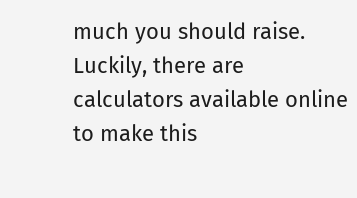much you should raise. Luckily, there are calculators available online to make this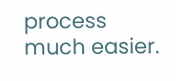process much easier.